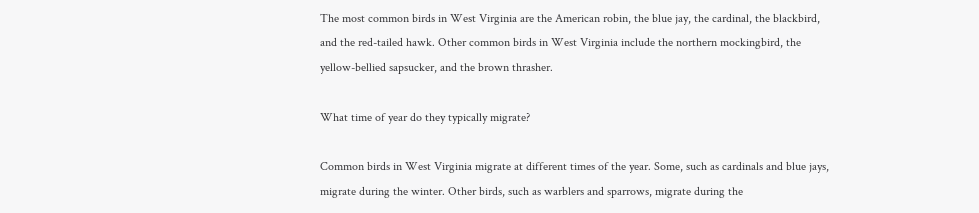The most common birds in West Virginia are the American robin, the blue jay, the cardinal, the blackbird, and the red-tailed hawk. Other common birds in West Virginia include the northern mockingbird, the yellow-bellied sapsucker, and the brown thrasher.

What time of year do they typically migrate?

Common birds in West Virginia migrate at different times of the year. Some, such as cardinals and blue jays, migrate during the winter. Other birds, such as warblers and sparrows, migrate during the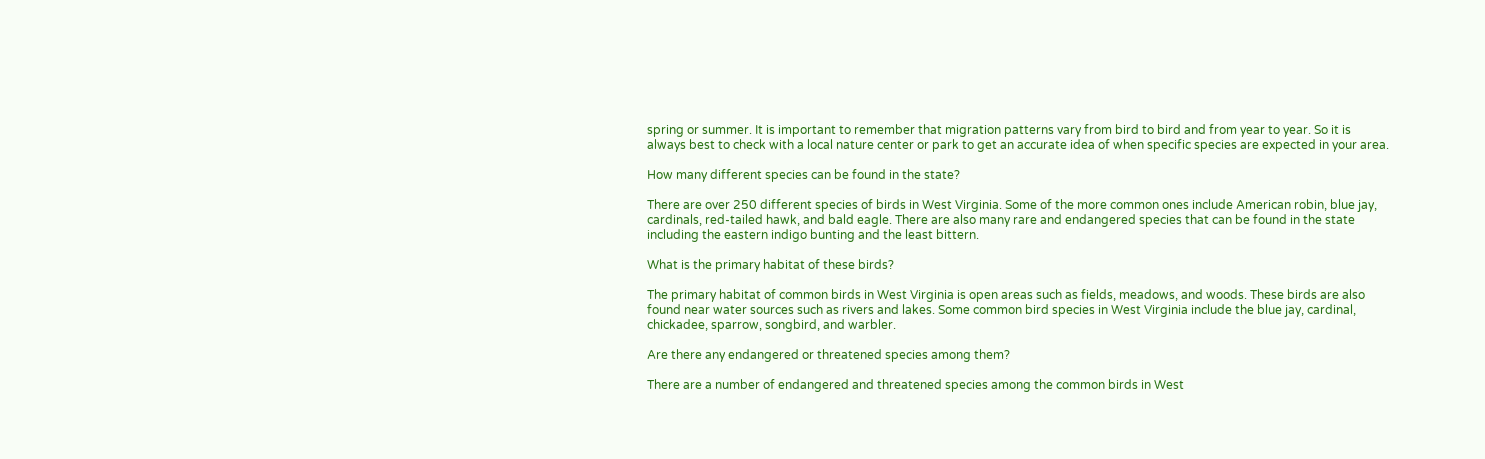spring or summer. It is important to remember that migration patterns vary from bird to bird and from year to year. So it is always best to check with a local nature center or park to get an accurate idea of when specific species are expected in your area.

How many different species can be found in the state?

There are over 250 different species of birds in West Virginia. Some of the more common ones include American robin, blue jay, cardinals, red-tailed hawk, and bald eagle. There are also many rare and endangered species that can be found in the state including the eastern indigo bunting and the least bittern.

What is the primary habitat of these birds?

The primary habitat of common birds in West Virginia is open areas such as fields, meadows, and woods. These birds are also found near water sources such as rivers and lakes. Some common bird species in West Virginia include the blue jay, cardinal, chickadee, sparrow, songbird, and warbler.

Are there any endangered or threatened species among them?

There are a number of endangered and threatened species among the common birds in West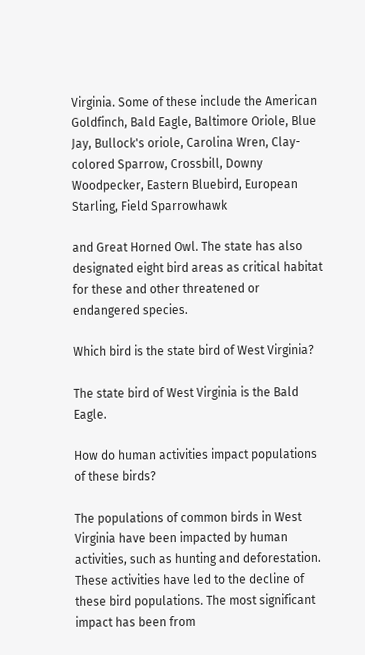Virginia. Some of these include the American Goldfinch, Bald Eagle, Baltimore Oriole, Blue Jay, Bullock's oriole, Carolina Wren, Clay-colored Sparrow, Crossbill, Downy Woodpecker, Eastern Bluebird, European Starling, Field Sparrowhawk

and Great Horned Owl. The state has also designated eight bird areas as critical habitat for these and other threatened or endangered species.

Which bird is the state bird of West Virginia?

The state bird of West Virginia is the Bald Eagle.

How do human activities impact populations of these birds?

The populations of common birds in West Virginia have been impacted by human activities, such as hunting and deforestation. These activities have led to the decline of these bird populations. The most significant impact has been from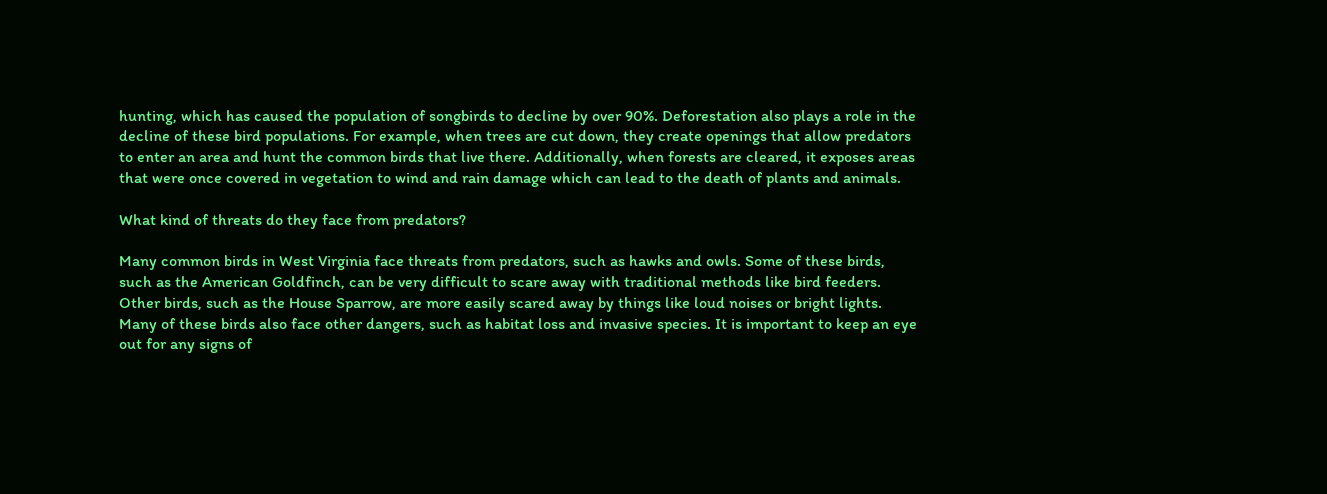hunting, which has caused the population of songbirds to decline by over 90%. Deforestation also plays a role in the decline of these bird populations. For example, when trees are cut down, they create openings that allow predators to enter an area and hunt the common birds that live there. Additionally, when forests are cleared, it exposes areas that were once covered in vegetation to wind and rain damage which can lead to the death of plants and animals.

What kind of threats do they face from predators?

Many common birds in West Virginia face threats from predators, such as hawks and owls. Some of these birds, such as the American Goldfinch, can be very difficult to scare away with traditional methods like bird feeders. Other birds, such as the House Sparrow, are more easily scared away by things like loud noises or bright lights. Many of these birds also face other dangers, such as habitat loss and invasive species. It is important to keep an eye out for any signs of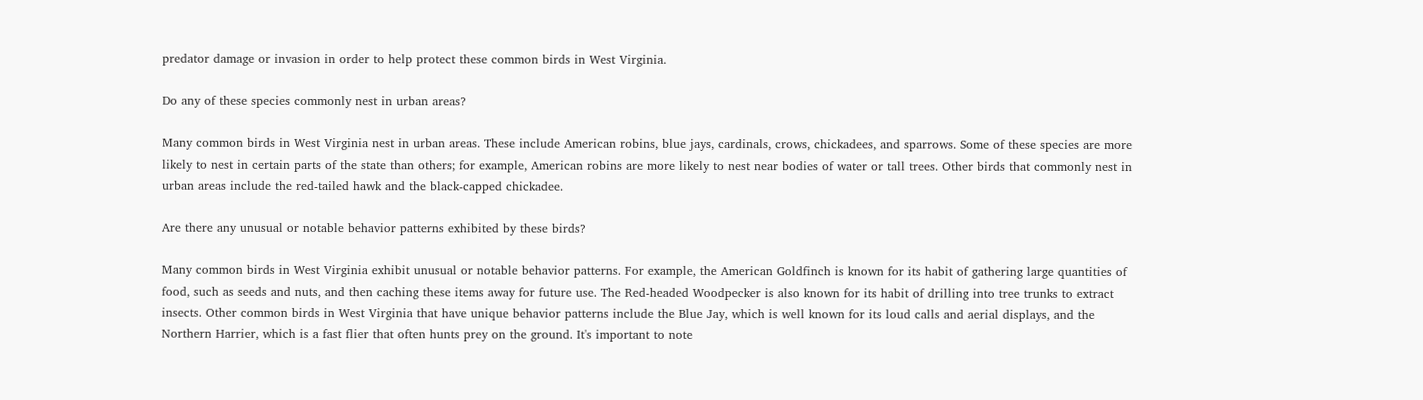predator damage or invasion in order to help protect these common birds in West Virginia.

Do any of these species commonly nest in urban areas?

Many common birds in West Virginia nest in urban areas. These include American robins, blue jays, cardinals, crows, chickadees, and sparrows. Some of these species are more likely to nest in certain parts of the state than others; for example, American robins are more likely to nest near bodies of water or tall trees. Other birds that commonly nest in urban areas include the red-tailed hawk and the black-capped chickadee.

Are there any unusual or notable behavior patterns exhibited by these birds?

Many common birds in West Virginia exhibit unusual or notable behavior patterns. For example, the American Goldfinch is known for its habit of gathering large quantities of food, such as seeds and nuts, and then caching these items away for future use. The Red-headed Woodpecker is also known for its habit of drilling into tree trunks to extract insects. Other common birds in West Virginia that have unique behavior patterns include the Blue Jay, which is well known for its loud calls and aerial displays, and the Northern Harrier, which is a fast flier that often hunts prey on the ground. It's important to note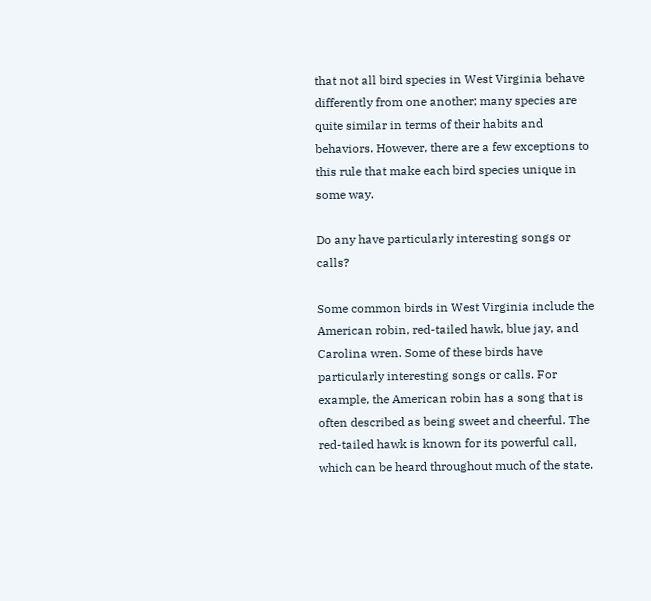that not all bird species in West Virginia behave differently from one another; many species are quite similar in terms of their habits and behaviors. However, there are a few exceptions to this rule that make each bird species unique in some way.

Do any have particularly interesting songs or calls?

Some common birds in West Virginia include the American robin, red-tailed hawk, blue jay, and Carolina wren. Some of these birds have particularly interesting songs or calls. For example, the American robin has a song that is often described as being sweet and cheerful. The red-tailed hawk is known for its powerful call, which can be heard throughout much of the state.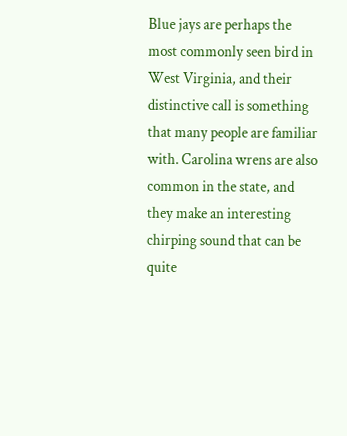Blue jays are perhaps the most commonly seen bird in West Virginia, and their distinctive call is something that many people are familiar with. Carolina wrens are also common in the state, and they make an interesting chirping sound that can be quite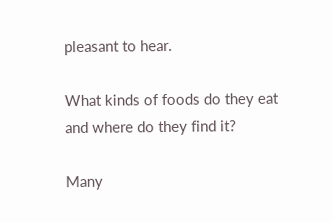pleasant to hear.

What kinds of foods do they eat and where do they find it?

Many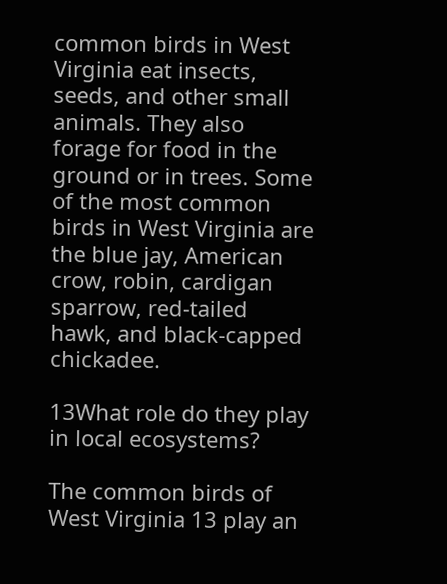common birds in West Virginia eat insects, seeds, and other small animals. They also forage for food in the ground or in trees. Some of the most common birds in West Virginia are the blue jay, American crow, robin, cardigan sparrow, red-tailed hawk, and black-capped chickadee.

13What role do they play in local ecosystems?

The common birds of West Virginia 13 play an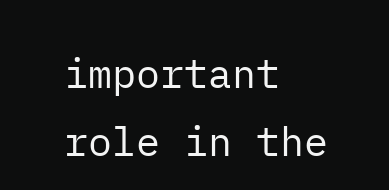important role in the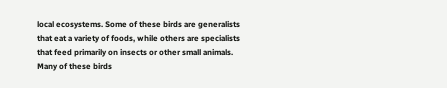local ecosystems. Some of these birds are generalists that eat a variety of foods, while others are specialists that feed primarily on insects or other small animals. Many of these birds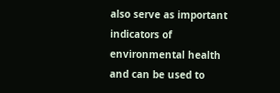also serve as important indicators of environmental health and can be used to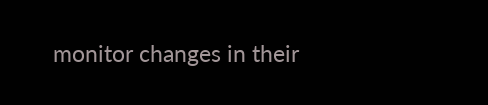monitor changes in their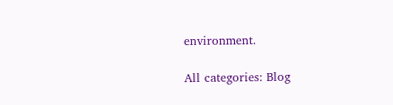environment.

All categories: Blog